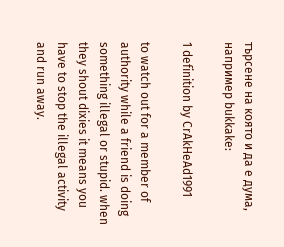търсене на която и да е дума, например bukkake:

1 definition by CrAkHeAd1991

to watch out for a member of authority while a friend is doing something illegal or stupid. when they shout dixies it means you have to stop the illegal activity and run away.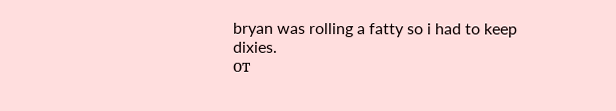bryan was rolling a fatty so i had to keep dixies.
от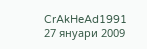CrAkHeAd1991 27 януари 2009